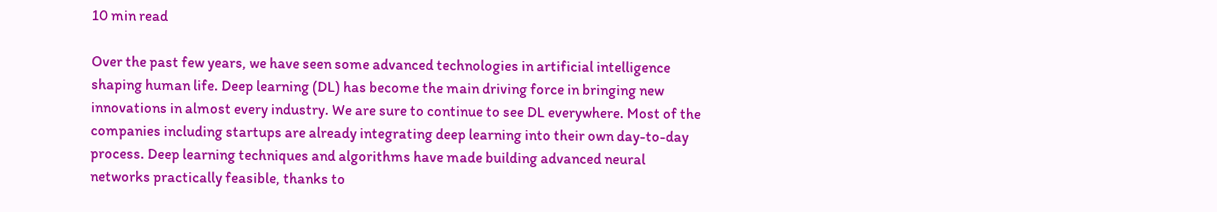10 min read

Over the past few years, we have seen some advanced technologies in artificial intelligence shaping human life. Deep learning (DL) has become the main driving force in bringing new innovations in almost every industry. We are sure to continue to see DL everywhere. Most of the companies including startups are already integrating deep learning into their own day-to-day process. Deep learning techniques and algorithms have made building advanced neural networks practically feasible, thanks to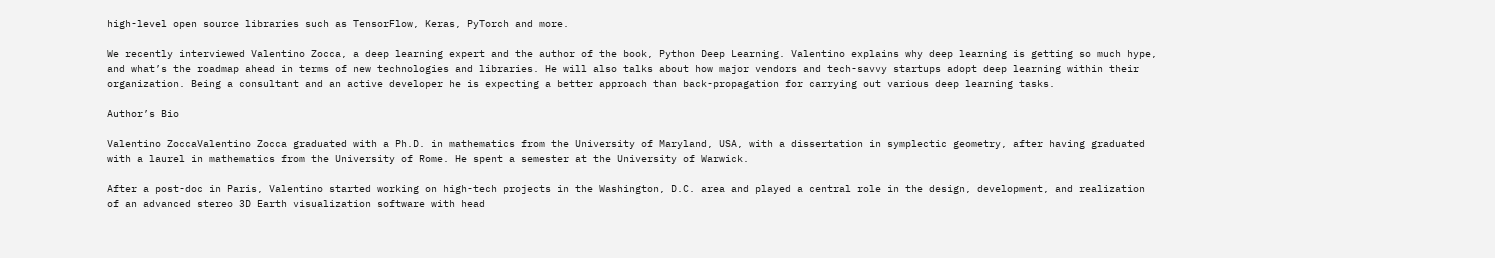high-level open source libraries such as TensorFlow, Keras, PyTorch and more.

We recently interviewed Valentino Zocca, a deep learning expert and the author of the book, Python Deep Learning. Valentino explains why deep learning is getting so much hype, and what’s the roadmap ahead in terms of new technologies and libraries. He will also talks about how major vendors and tech-savvy startups adopt deep learning within their organization. Being a consultant and an active developer he is expecting a better approach than back-propagation for carrying out various deep learning tasks.

Author’s Bio

Valentino ZoccaValentino Zocca graduated with a Ph.D. in mathematics from the University of Maryland, USA, with a dissertation in symplectic geometry, after having graduated with a laurel in mathematics from the University of Rome. He spent a semester at the University of Warwick.

After a post-doc in Paris, Valentino started working on high-tech projects in the Washington, D.C. area and played a central role in the design, development, and realization of an advanced stereo 3D Earth visualization software with head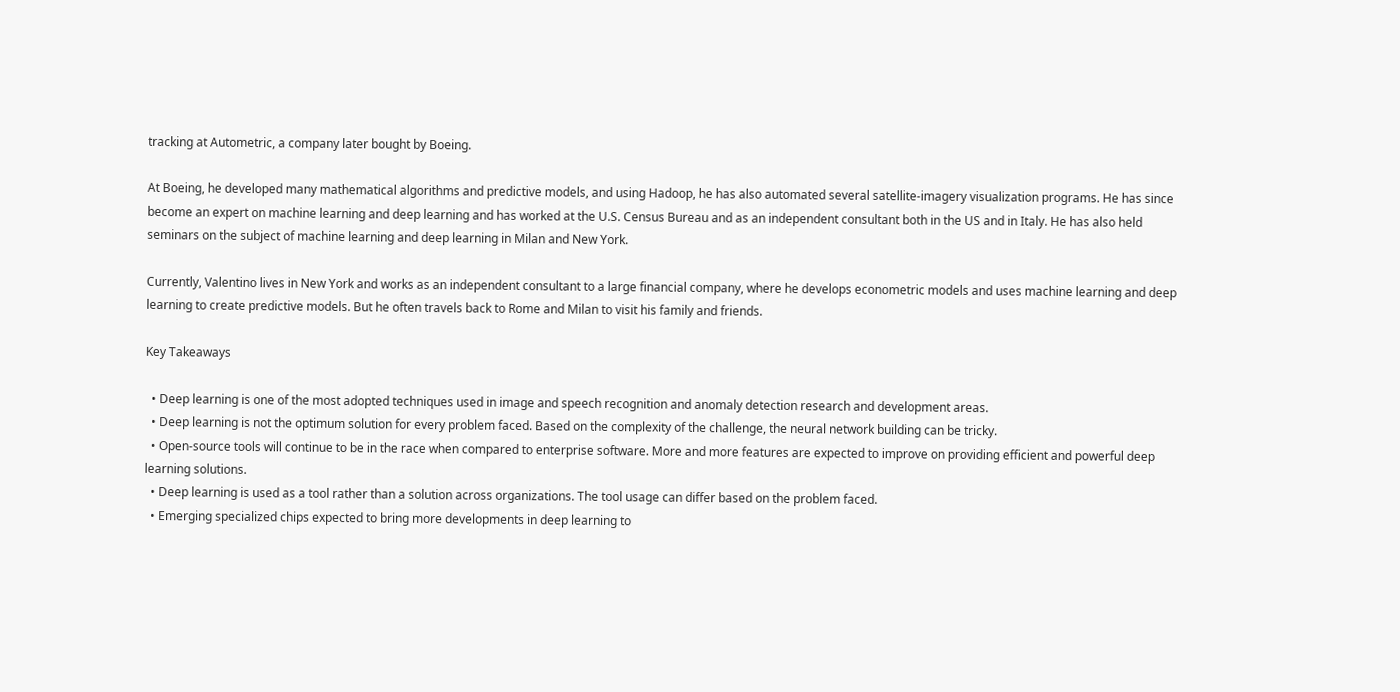tracking at Autometric, a company later bought by Boeing.

At Boeing, he developed many mathematical algorithms and predictive models, and using Hadoop, he has also automated several satellite-imagery visualization programs. He has since become an expert on machine learning and deep learning and has worked at the U.S. Census Bureau and as an independent consultant both in the US and in Italy. He has also held seminars on the subject of machine learning and deep learning in Milan and New York.

Currently, Valentino lives in New York and works as an independent consultant to a large financial company, where he develops econometric models and uses machine learning and deep learning to create predictive models. But he often travels back to Rome and Milan to visit his family and friends.

Key Takeaways

  • Deep learning is one of the most adopted techniques used in image and speech recognition and anomaly detection research and development areas.
  • Deep learning is not the optimum solution for every problem faced. Based on the complexity of the challenge, the neural network building can be tricky.
  • Open-source tools will continue to be in the race when compared to enterprise software. More and more features are expected to improve on providing efficient and powerful deep learning solutions.
  • Deep learning is used as a tool rather than a solution across organizations. The tool usage can differ based on the problem faced.
  • Emerging specialized chips expected to bring more developments in deep learning to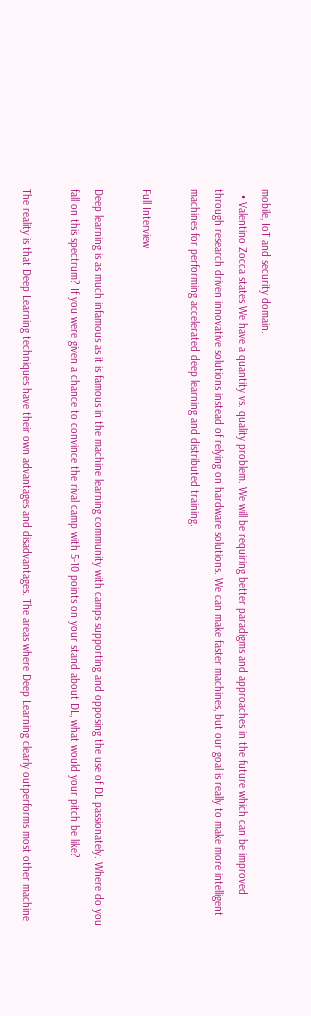mobile, IoT and security domain.
  • Valentino Zocca states We have a quantity vs. quality problem. We will be requiring better paradigms and approaches in the future which can be improved through research driven innovative solutions instead of relying on hardware solutions. We can make faster machines, but our goal is really to make more intelligent machines for performing accelerated deep learning and distributed training.

Full Interview

Deep learning is as much infamous as it is famous in the machine learning community with camps supporting and opposing the use of DL passionately. Where do you fall on this spectrum? If you were given a chance to convince the rival camp with 5-10 points on your stand about DL, what would your pitch be like?

The reality is that Deep Learning techniques have their own advantages and disadvantages. The areas where Deep Learning clearly outperforms most other machine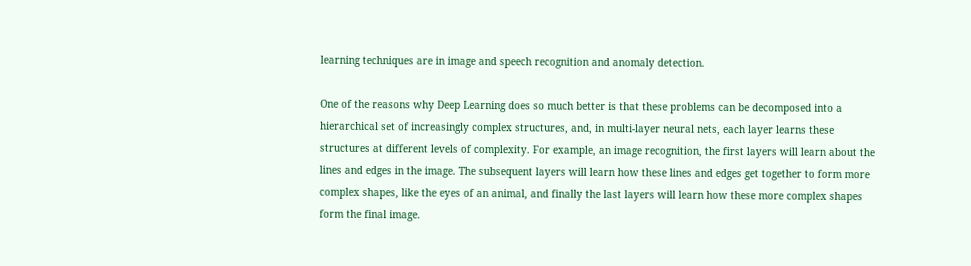learning techniques are in image and speech recognition and anomaly detection.

One of the reasons why Deep Learning does so much better is that these problems can be decomposed into a hierarchical set of increasingly complex structures, and, in multi-layer neural nets, each layer learns these structures at different levels of complexity. For example, an image recognition, the first layers will learn about the lines and edges in the image. The subsequent layers will learn how these lines and edges get together to form more complex shapes, like the eyes of an animal, and finally the last layers will learn how these more complex shapes form the final image.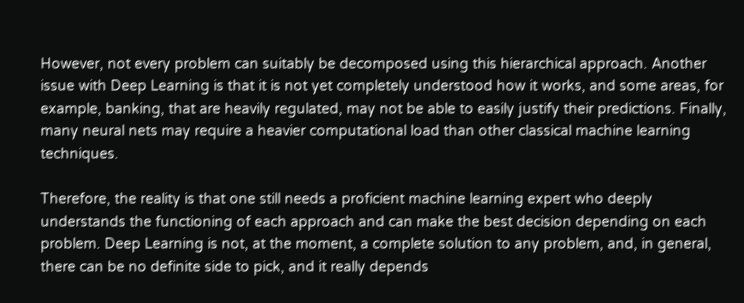However, not every problem can suitably be decomposed using this hierarchical approach. Another issue with Deep Learning is that it is not yet completely understood how it works, and some areas, for example, banking, that are heavily regulated, may not be able to easily justify their predictions. Finally, many neural nets may require a heavier computational load than other classical machine learning techniques.

Therefore, the reality is that one still needs a proficient machine learning expert who deeply understands the functioning of each approach and can make the best decision depending on each problem. Deep Learning is not, at the moment, a complete solution to any problem, and, in general, there can be no definite side to pick, and it really depends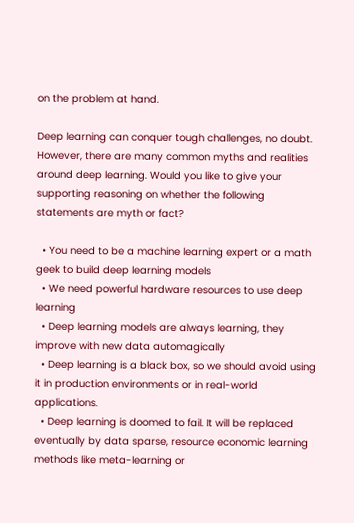on the problem at hand.

Deep learning can conquer tough challenges, no doubt. However, there are many common myths and realities around deep learning. Would you like to give your supporting reasoning on whether the following statements are myth or fact?

  • You need to be a machine learning expert or a math geek to build deep learning models
  • We need powerful hardware resources to use deep learning
  • Deep learning models are always learning, they improve with new data automagically
  • Deep learning is a black box, so we should avoid using it in production environments or in real-world applications.
  • Deep learning is doomed to fail. It will be replaced eventually by data sparse, resource economic learning methods like meta-learning or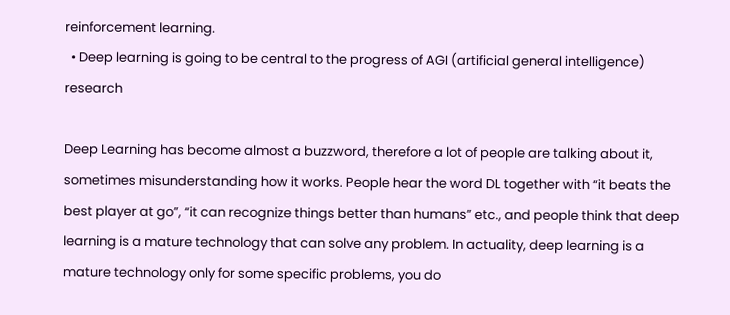reinforcement learning.
  • Deep learning is going to be central to the progress of AGI (artificial general intelligence) research

Deep Learning has become almost a buzzword, therefore a lot of people are talking about it, sometimes misunderstanding how it works. People hear the word DL together with “it beats the best player at go”, “it can recognize things better than humans” etc., and people think that deep learning is a mature technology that can solve any problem. In actuality, deep learning is a mature technology only for some specific problems, you do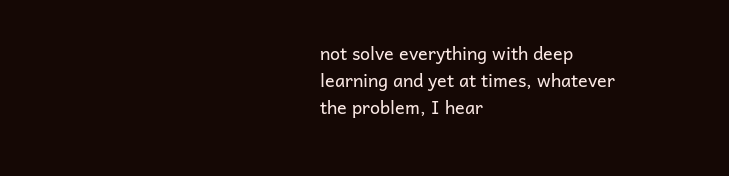not solve everything with deep learning and yet at times, whatever the problem, I hear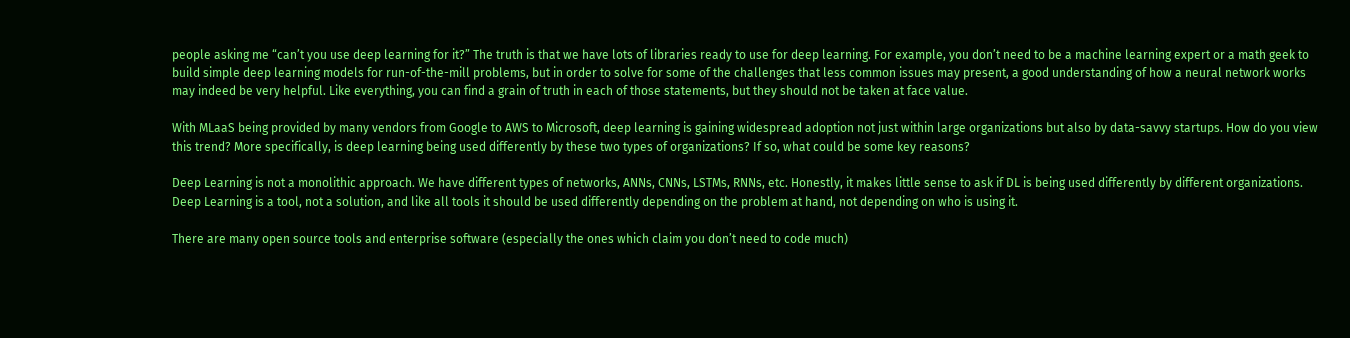people asking me “can’t you use deep learning for it?” The truth is that we have lots of libraries ready to use for deep learning. For example, you don’t need to be a machine learning expert or a math geek to build simple deep learning models for run-of-the-mill problems, but in order to solve for some of the challenges that less common issues may present, a good understanding of how a neural network works may indeed be very helpful. Like everything, you can find a grain of truth in each of those statements, but they should not be taken at face value.

With MLaaS being provided by many vendors from Google to AWS to Microsoft, deep learning is gaining widespread adoption not just within large organizations but also by data-savvy startups. How do you view this trend? More specifically, is deep learning being used differently by these two types of organizations? If so, what could be some key reasons?

Deep Learning is not a monolithic approach. We have different types of networks, ANNs, CNNs, LSTMs, RNNs, etc. Honestly, it makes little sense to ask if DL is being used differently by different organizations. Deep Learning is a tool, not a solution, and like all tools it should be used differently depending on the problem at hand, not depending on who is using it.

There are many open source tools and enterprise software (especially the ones which claim you don’t need to code much)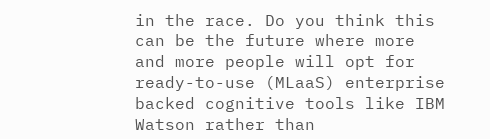in the race. Do you think this can be the future where more and more people will opt for ready-to-use (MLaaS) enterprise backed cognitive tools like IBM Watson rather than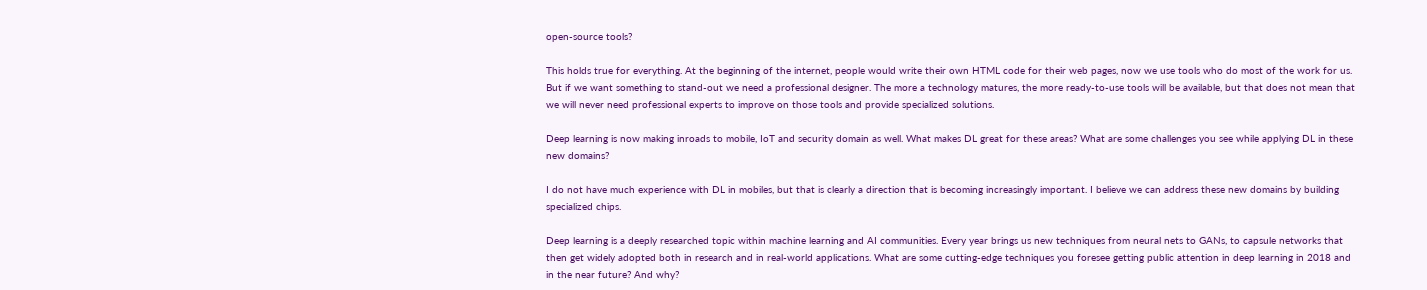open-source tools?

This holds true for everything. At the beginning of the internet, people would write their own HTML code for their web pages, now we use tools who do most of the work for us. But if we want something to stand-out we need a professional designer. The more a technology matures, the more ready-to-use tools will be available, but that does not mean that we will never need professional experts to improve on those tools and provide specialized solutions.

Deep learning is now making inroads to mobile, IoT and security domain as well. What makes DL great for these areas? What are some challenges you see while applying DL in these new domains?

I do not have much experience with DL in mobiles, but that is clearly a direction that is becoming increasingly important. I believe we can address these new domains by building specialized chips.

Deep learning is a deeply researched topic within machine learning and AI communities. Every year brings us new techniques from neural nets to GANs, to capsule networks that then get widely adopted both in research and in real-world applications. What are some cutting-edge techniques you foresee getting public attention in deep learning in 2018 and in the near future? And why?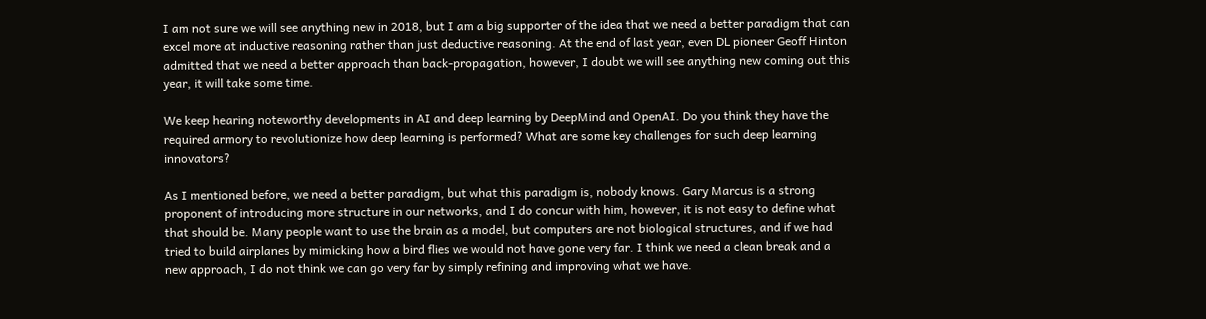I am not sure we will see anything new in 2018, but I am a big supporter of the idea that we need a better paradigm that can excel more at inductive reasoning rather than just deductive reasoning. At the end of last year, even DL pioneer Geoff Hinton admitted that we need a better approach than back-propagation, however, I doubt we will see anything new coming out this year, it will take some time.

We keep hearing noteworthy developments in AI and deep learning by DeepMind and OpenAI. Do you think they have the required armory to revolutionize how deep learning is performed? What are some key challenges for such deep learning innovators?

As I mentioned before, we need a better paradigm, but what this paradigm is, nobody knows. Gary Marcus is a strong proponent of introducing more structure in our networks, and I do concur with him, however, it is not easy to define what that should be. Many people want to use the brain as a model, but computers are not biological structures, and if we had tried to build airplanes by mimicking how a bird flies we would not have gone very far. I think we need a clean break and a new approach, I do not think we can go very far by simply refining and improving what we have.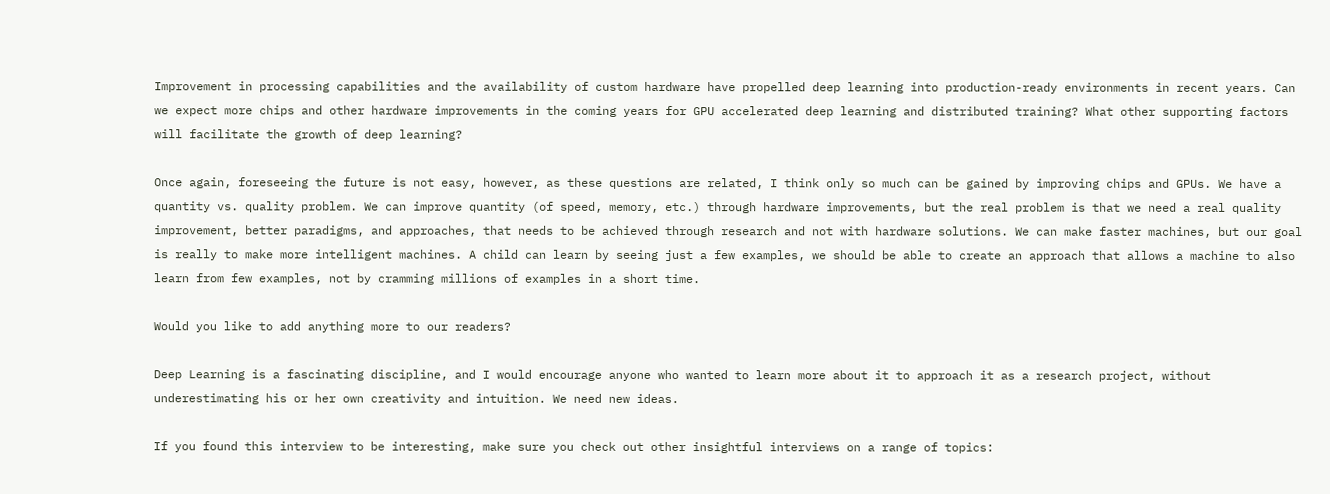Improvement in processing capabilities and the availability of custom hardware have propelled deep learning into production-ready environments in recent years. Can we expect more chips and other hardware improvements in the coming years for GPU accelerated deep learning and distributed training? What other supporting factors will facilitate the growth of deep learning?

Once again, foreseeing the future is not easy, however, as these questions are related, I think only so much can be gained by improving chips and GPUs. We have a quantity vs. quality problem. We can improve quantity (of speed, memory, etc.) through hardware improvements, but the real problem is that we need a real quality improvement, better paradigms, and approaches, that needs to be achieved through research and not with hardware solutions. We can make faster machines, but our goal is really to make more intelligent machines. A child can learn by seeing just a few examples, we should be able to create an approach that allows a machine to also learn from few examples, not by cramming millions of examples in a short time.

Would you like to add anything more to our readers?

Deep Learning is a fascinating discipline, and I would encourage anyone who wanted to learn more about it to approach it as a research project, without underestimating his or her own creativity and intuition. We need new ideas.

If you found this interview to be interesting, make sure you check out other insightful interviews on a range of topics: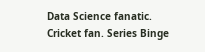Data Science fanatic. Cricket fan. Series Binge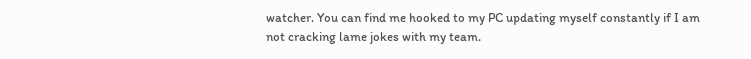watcher. You can find me hooked to my PC updating myself constantly if I am not cracking lame jokes with my team.